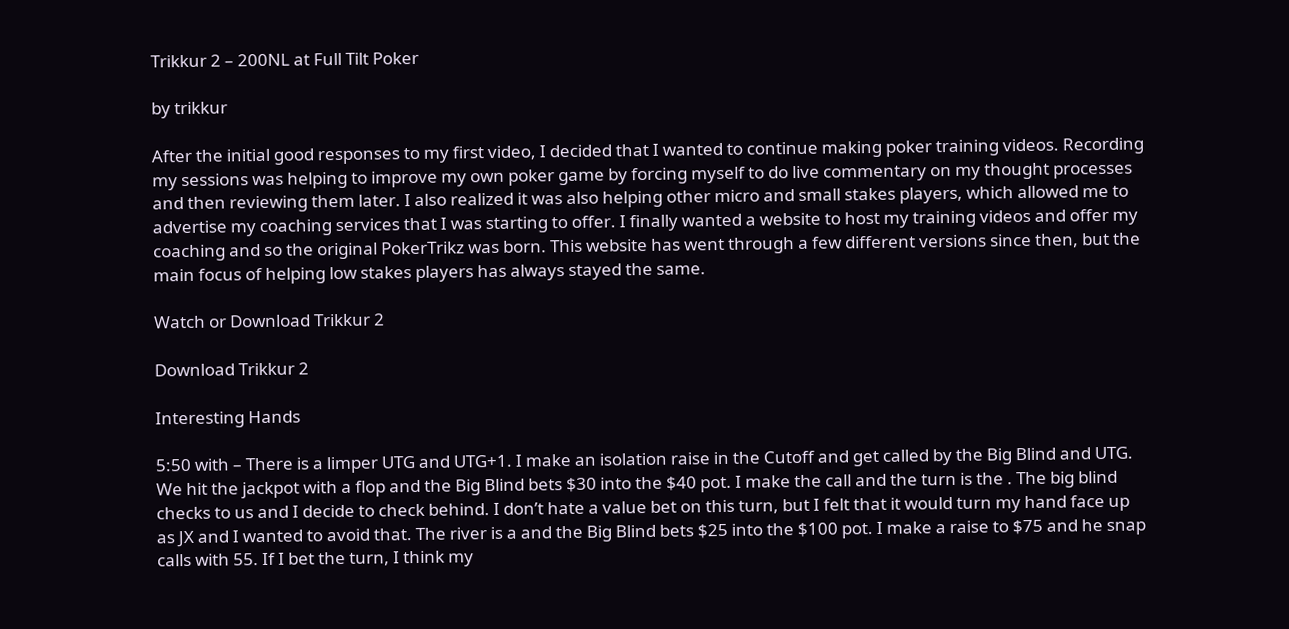Trikkur 2 – 200NL at Full Tilt Poker

by trikkur

After the initial good responses to my first video, I decided that I wanted to continue making poker training videos. Recording my sessions was helping to improve my own poker game by forcing myself to do live commentary on my thought processes and then reviewing them later. I also realized it was also helping other micro and small stakes players, which allowed me to advertise my coaching services that I was starting to offer. I finally wanted a website to host my training videos and offer my coaching and so the original PokerTrikz was born. This website has went through a few different versions since then, but the main focus of helping low stakes players has always stayed the same.

Watch or Download Trikkur 2

Download Trikkur 2

Interesting Hands

5:50 with – There is a limper UTG and UTG+1. I make an isolation raise in the Cutoff and get called by the Big Blind and UTG. We hit the jackpot with a flop and the Big Blind bets $30 into the $40 pot. I make the call and the turn is the . The big blind checks to us and I decide to check behind. I don’t hate a value bet on this turn, but I felt that it would turn my hand face up as JX and I wanted to avoid that. The river is a and the Big Blind bets $25 into the $100 pot. I make a raise to $75 and he snap calls with 55. If I bet the turn, I think my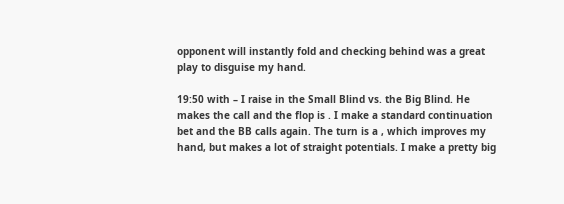opponent will instantly fold and checking behind was a great play to disguise my hand.

19:50 with – I raise in the Small Blind vs. the Big Blind. He makes the call and the flop is . I make a standard continuation bet and the BB calls again. The turn is a , which improves my hand, but makes a lot of straight potentials. I make a pretty big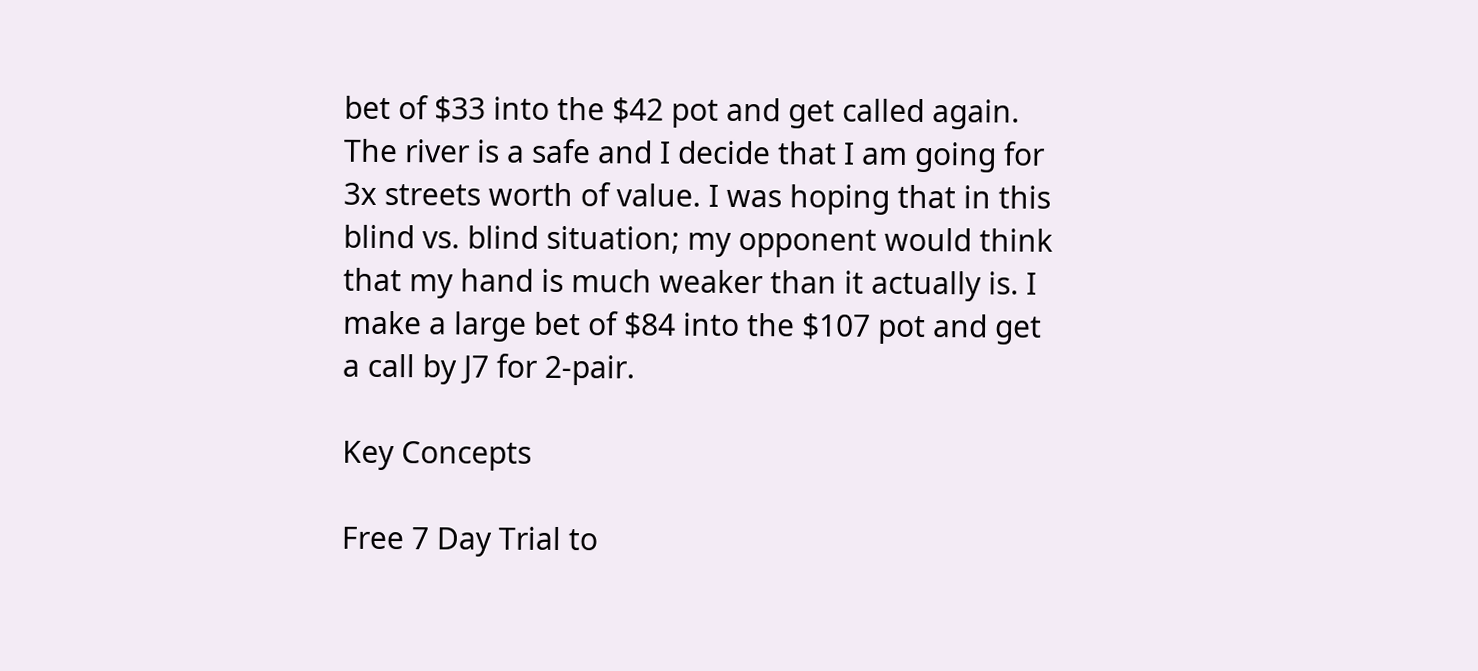bet of $33 into the $42 pot and get called again. The river is a safe and I decide that I am going for 3x streets worth of value. I was hoping that in this blind vs. blind situation; my opponent would think that my hand is much weaker than it actually is. I make a large bet of $84 into the $107 pot and get a call by J7 for 2-pair.

Key Concepts

Free 7 Day Trial to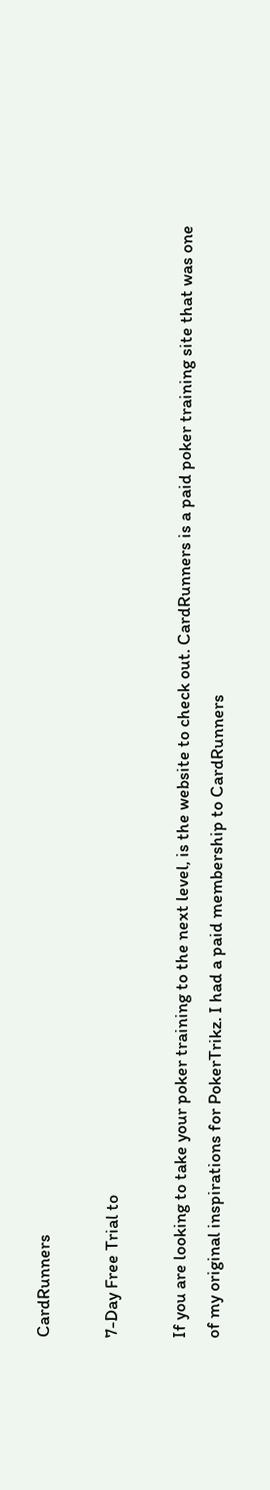CardRunners

7-Day Free Trial to

If you are looking to take your poker training to the next level, is the website to check out. CardRunners is a paid poker training site that was one of my original inspirations for PokerTrikz. I had a paid membership to CardRunners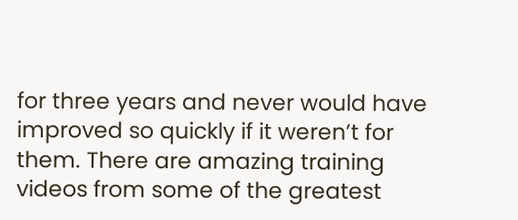for three years and never would have improved so quickly if it weren’t for them. There are amazing training videos from some of the greatest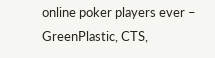online poker players ever – GreenPlastic, CTS,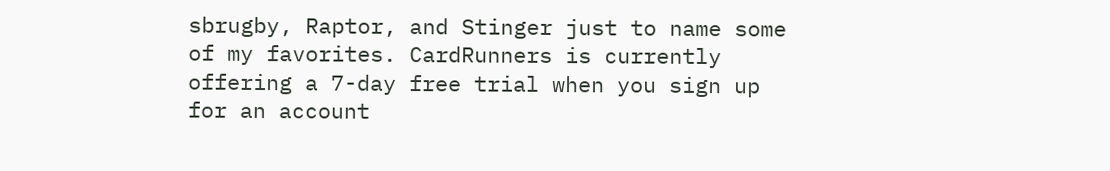sbrugby, Raptor, and Stinger just to name some of my favorites. CardRunners is currently offering a 7-day free trial when you sign up for an account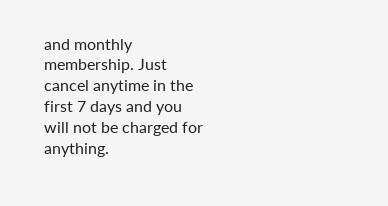and monthly membership. Just cancel anytime in the first 7 days and you will not be charged for anything.